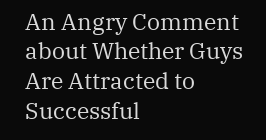An Angry Comment about Whether Guys Are Attracted to Successful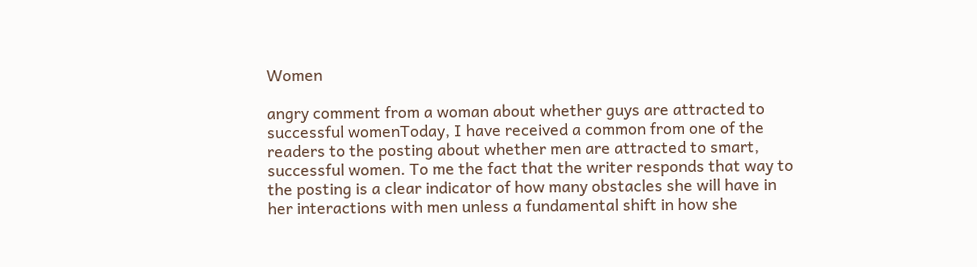Women

angry comment from a woman about whether guys are attracted to successful womenToday, I have received a common from one of the readers to the posting about whether men are attracted to smart, successful women. To me the fact that the writer responds that way to the posting is a clear indicator of how many obstacles she will have in her interactions with men unless a fundamental shift in how she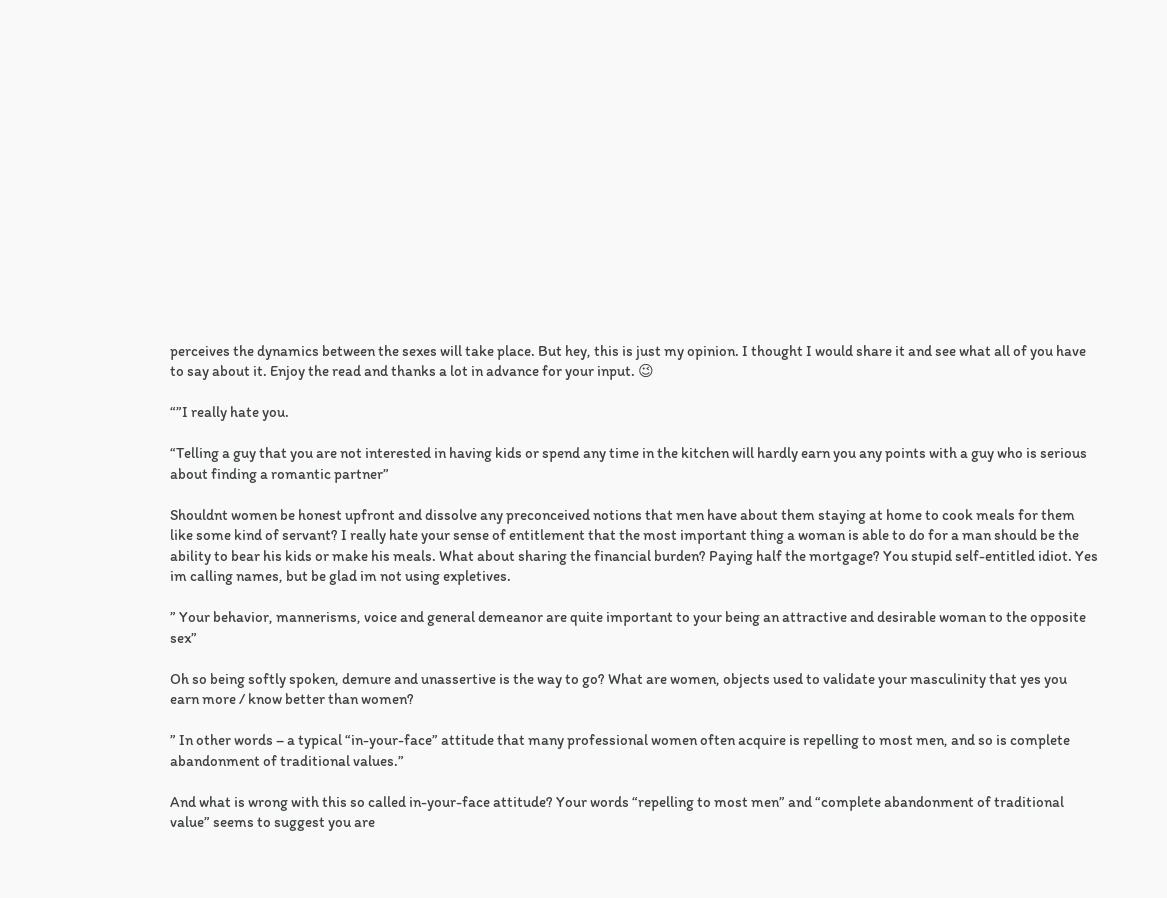perceives the dynamics between the sexes will take place. But hey, this is just my opinion. I thought I would share it and see what all of you have to say about it. Enjoy the read and thanks a lot in advance for your input. 😉

“”I really hate you.

“Telling a guy that you are not interested in having kids or spend any time in the kitchen will hardly earn you any points with a guy who is serious about finding a romantic partner”

Shouldnt women be honest upfront and dissolve any preconceived notions that men have about them staying at home to cook meals for them like some kind of servant? I really hate your sense of entitlement that the most important thing a woman is able to do for a man should be the ability to bear his kids or make his meals. What about sharing the financial burden? Paying half the mortgage? You stupid self-entitled idiot. Yes im calling names, but be glad im not using expletives.

” Your behavior, mannerisms, voice and general demeanor are quite important to your being an attractive and desirable woman to the opposite sex”

Oh so being softly spoken, demure and unassertive is the way to go? What are women, objects used to validate your masculinity that yes you earn more / know better than women?

” In other words – a typical “in-your-face” attitude that many professional women often acquire is repelling to most men, and so is complete abandonment of traditional values.”

And what is wrong with this so called in-your-face attitude? Your words “repelling to most men” and “complete abandonment of traditional value” seems to suggest you are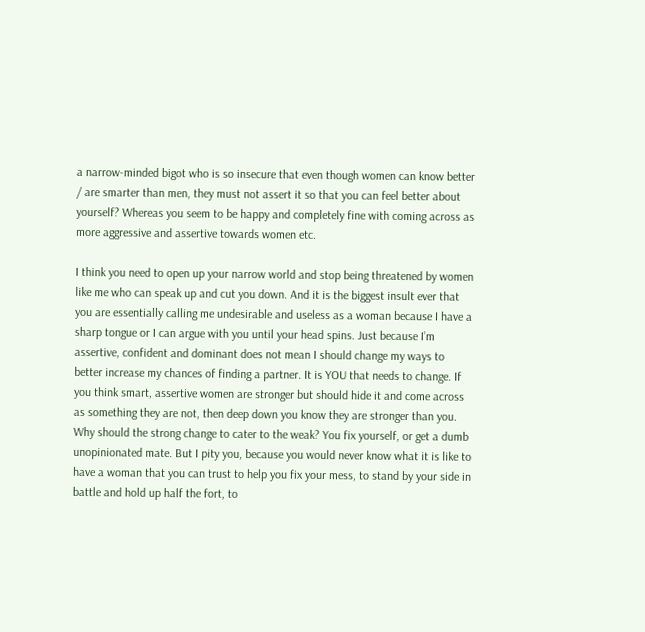a narrow-minded bigot who is so insecure that even though women can know better / are smarter than men, they must not assert it so that you can feel better about yourself? Whereas you seem to be happy and completely fine with coming across as more aggressive and assertive towards women etc.

I think you need to open up your narrow world and stop being threatened by women like me who can speak up and cut you down. And it is the biggest insult ever that you are essentially calling me undesirable and useless as a woman because I have a sharp tongue or I can argue with you until your head spins. Just because I’m assertive, confident and dominant does not mean I should change my ways to better increase my chances of finding a partner. It is YOU that needs to change. If you think smart, assertive women are stronger but should hide it and come across as something they are not, then deep down you know they are stronger than you. Why should the strong change to cater to the weak? You fix yourself, or get a dumb unopinionated mate. But I pity you, because you would never know what it is like to have a woman that you can trust to help you fix your mess, to stand by your side in battle and hold up half the fort, to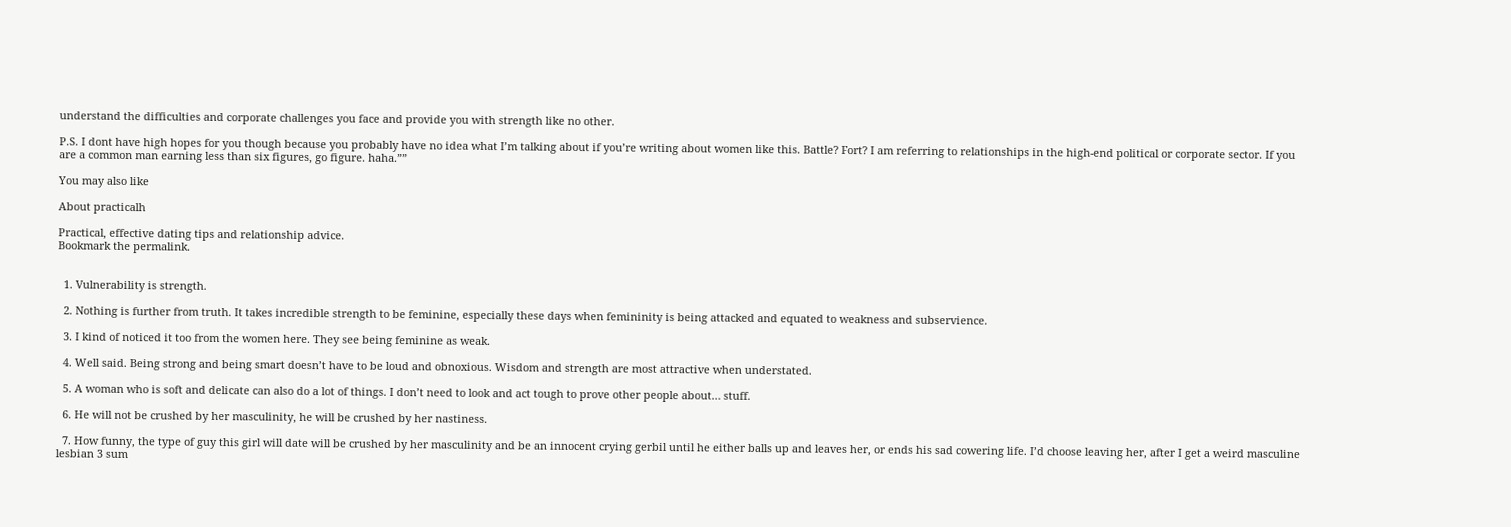understand the difficulties and corporate challenges you face and provide you with strength like no other.

P.S. I dont have high hopes for you though because you probably have no idea what I’m talking about if you’re writing about women like this. Battle? Fort? I am referring to relationships in the high-end political or corporate sector. If you are a common man earning less than six figures, go figure. haha.””

You may also like

About practicalh

Practical, effective dating tips and relationship advice.
Bookmark the permalink.


  1. Vulnerability is strength.

  2. Nothing is further from truth. It takes incredible strength to be feminine, especially these days when femininity is being attacked and equated to weakness and subservience.

  3. I kind of noticed it too from the women here. They see being feminine as weak.

  4. Well said. Being strong and being smart doesn’t have to be loud and obnoxious. Wisdom and strength are most attractive when understated.

  5. A woman who is soft and delicate can also do a lot of things. I don’t need to look and act tough to prove other people about… stuff.

  6. He will not be crushed by her masculinity, he will be crushed by her nastiness.

  7. How funny, the type of guy this girl will date will be crushed by her masculinity and be an innocent crying gerbil until he either balls up and leaves her, or ends his sad cowering life. I’d choose leaving her, after I get a weird masculine lesbian 3 sum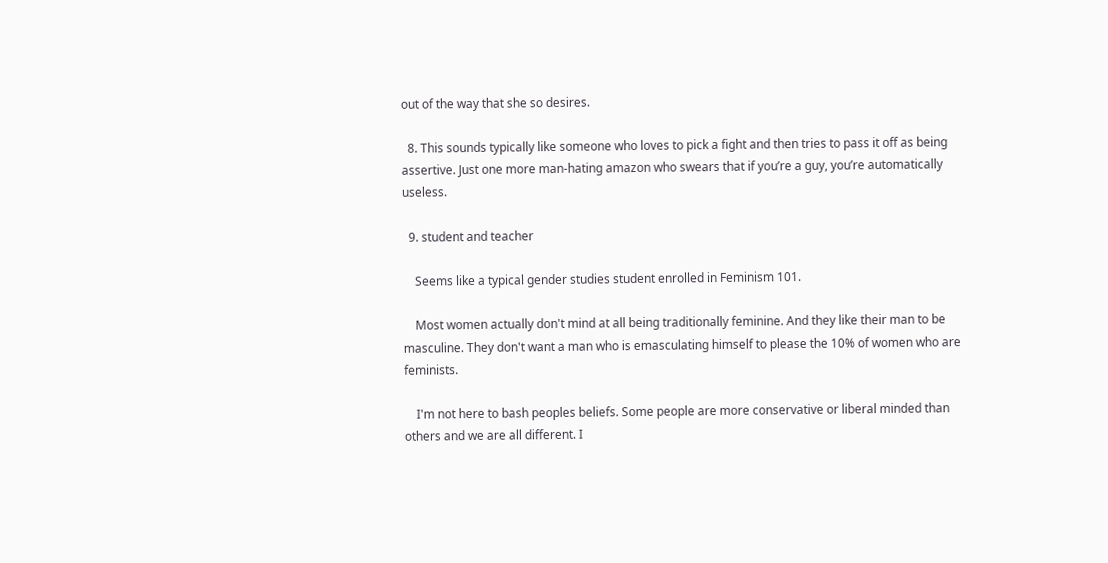out of the way that she so desires.

  8. This sounds typically like someone who loves to pick a fight and then tries to pass it off as being assertive. Just one more man-hating amazon who swears that if you’re a guy, you’re automatically useless.

  9. student and teacher

    Seems like a typical gender studies student enrolled in Feminism 101.

    Most women actually don't mind at all being traditionally feminine. And they like their man to be masculine. They don't want a man who is emasculating himself to please the 10% of women who are feminists.

    I'm not here to bash peoples beliefs. Some people are more conservative or liberal minded than others and we are all different. I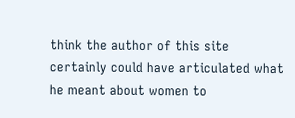think the author of this site certainly could have articulated what he meant about women to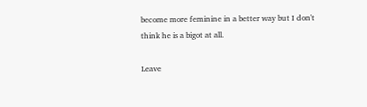become more feminine in a better way but I don't think he is a bigot at all.

Leave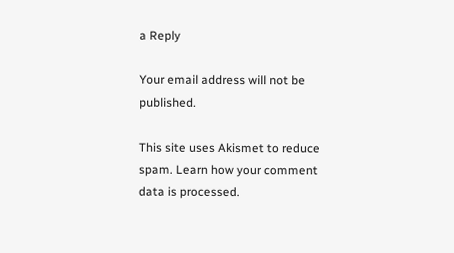a Reply

Your email address will not be published.

This site uses Akismet to reduce spam. Learn how your comment data is processed.